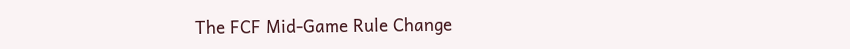The FCF Mid-Game Rule Change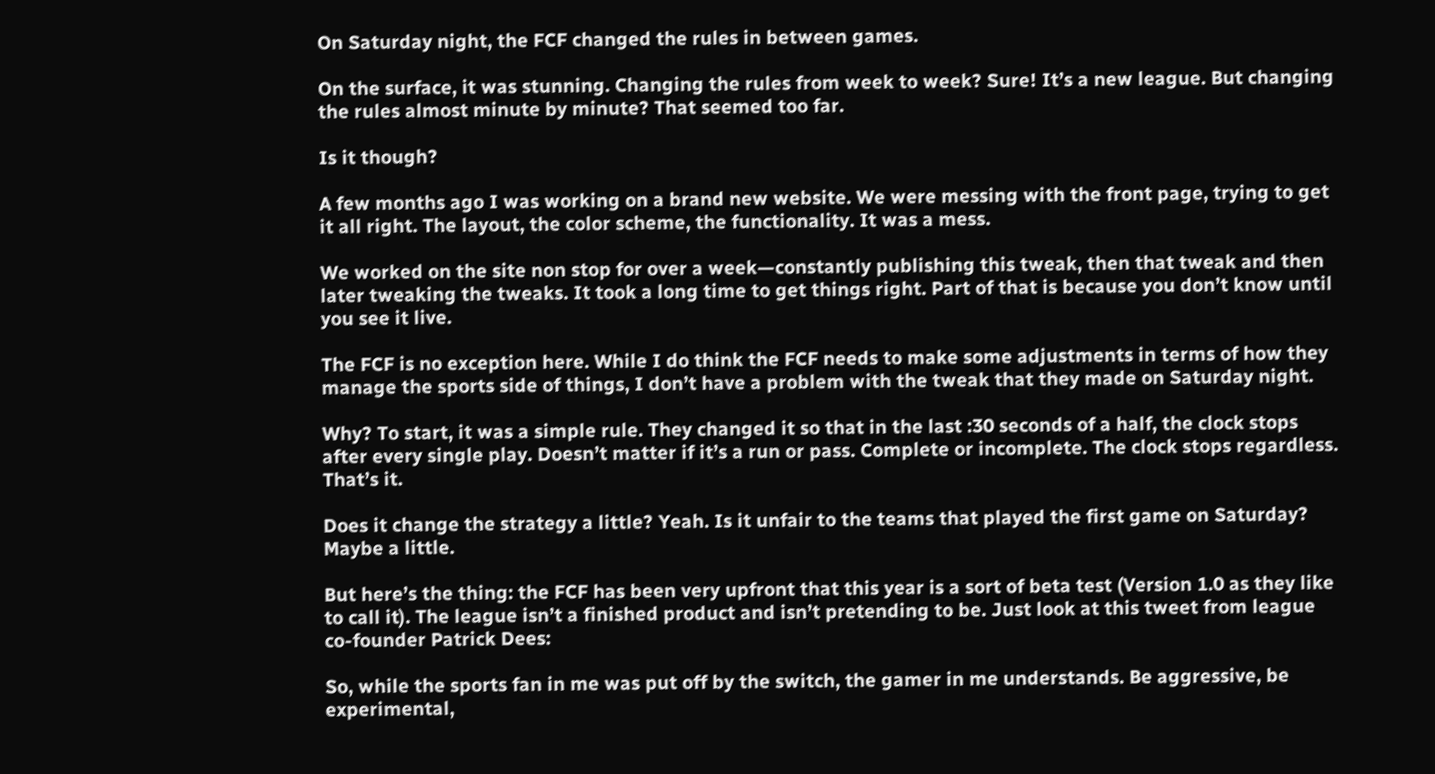On Saturday night, the FCF changed the rules in between games.

On the surface, it was stunning. Changing the rules from week to week? Sure! It’s a new league. But changing the rules almost minute by minute? That seemed too far.

Is it though?

A few months ago I was working on a brand new website. We were messing with the front page, trying to get it all right. The layout, the color scheme, the functionality. It was a mess.

We worked on the site non stop for over a week—constantly publishing this tweak, then that tweak and then later tweaking the tweaks. It took a long time to get things right. Part of that is because you don’t know until you see it live.

The FCF is no exception here. While I do think the FCF needs to make some adjustments in terms of how they manage the sports side of things, I don’t have a problem with the tweak that they made on Saturday night.

Why? To start, it was a simple rule. They changed it so that in the last :30 seconds of a half, the clock stops after every single play. Doesn’t matter if it’s a run or pass. Complete or incomplete. The clock stops regardless. That’s it.

Does it change the strategy a little? Yeah. Is it unfair to the teams that played the first game on Saturday? Maybe a little.

But here’s the thing: the FCF has been very upfront that this year is a sort of beta test (Version 1.0 as they like to call it). The league isn’t a finished product and isn’t pretending to be. Just look at this tweet from league co-founder Patrick Dees:

So, while the sports fan in me was put off by the switch, the gamer in me understands. Be aggressive, be experimental,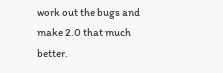work out the bugs and make 2.0 that much better.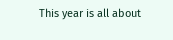This year is all about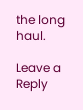the long haul.

Leave a Reply